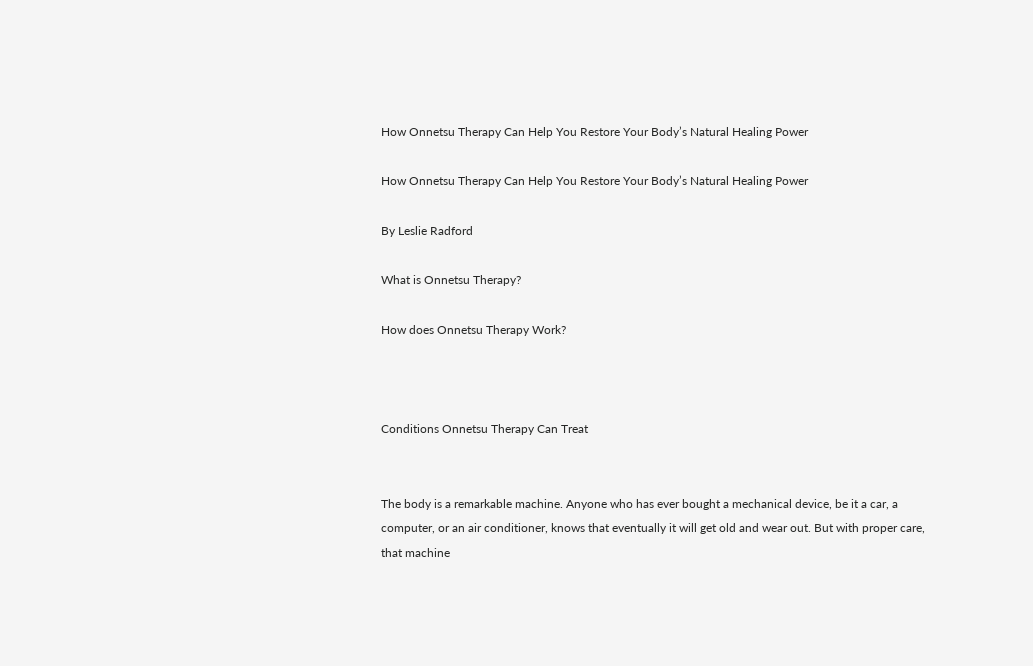How Onnetsu Therapy Can Help You Restore Your Body’s Natural Healing Power

How Onnetsu Therapy Can Help You Restore Your Body’s Natural Healing Power

By Leslie Radford

What is Onnetsu Therapy?

How does Onnetsu Therapy Work?



Conditions Onnetsu Therapy Can Treat


The body is a remarkable machine. Anyone who has ever bought a mechanical device, be it a car, a computer, or an air conditioner, knows that eventually it will get old and wear out. But with proper care, that machine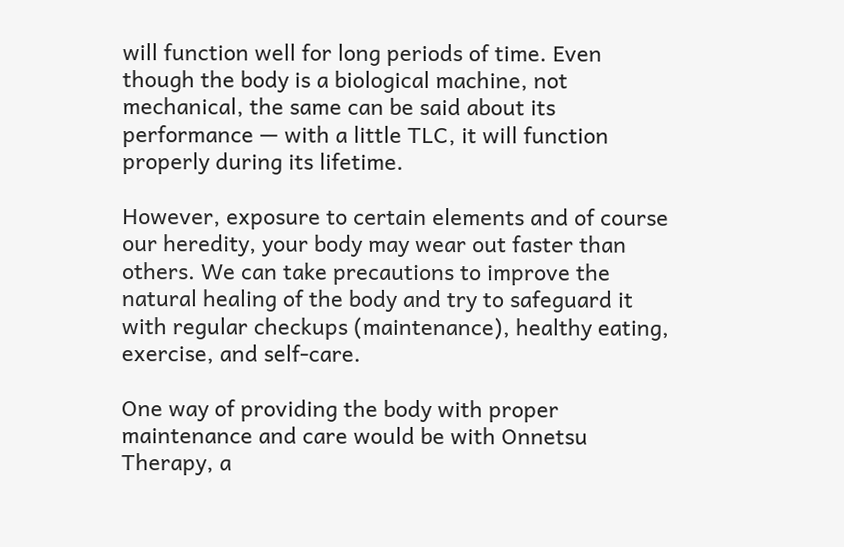will function well for long periods of time. Even though the body is a biological machine, not mechanical, the same can be said about its performance — with a little TLC, it will function properly during its lifetime.

However, exposure to certain elements and of course our heredity, your body may wear out faster than others. We can take precautions to improve the natural healing of the body and try to safeguard it with regular checkups (maintenance), healthy eating, exercise, and self-care.

One way of providing the body with proper maintenance and care would be with Onnetsu Therapy, a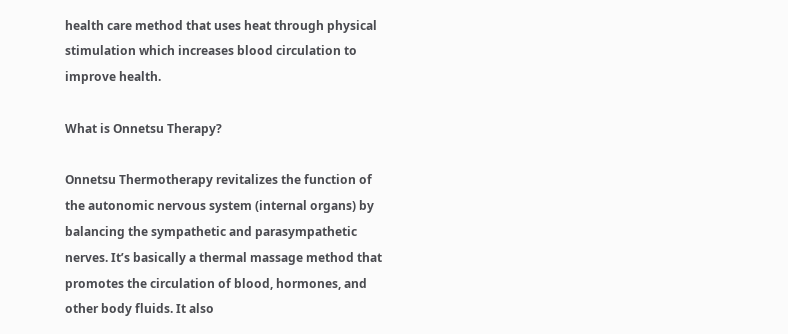health care method that uses heat through physical stimulation which increases blood circulation to improve health.

What is Onnetsu Therapy?

Onnetsu Thermotherapy revitalizes the function of the autonomic nervous system (internal organs) by balancing the sympathetic and parasympathetic nerves. It’s basically a thermal massage method that promotes the circulation of blood, hormones, and other body fluids. It also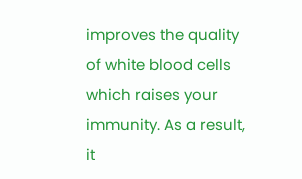improves the quality of white blood cells which raises your immunity. As a result, it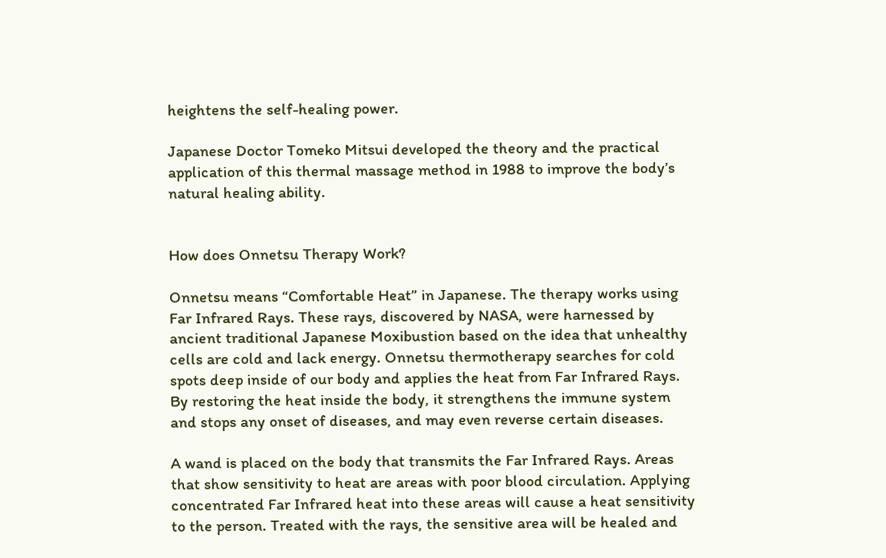heightens the self-healing power.

Japanese Doctor Tomeko Mitsui developed the theory and the practical application of this thermal massage method in 1988 to improve the body’s natural healing ability.


How does Onnetsu Therapy Work?

Onnetsu means “Comfortable Heat” in Japanese. The therapy works using Far Infrared Rays. These rays, discovered by NASA, were harnessed by ancient traditional Japanese Moxibustion based on the idea that unhealthy cells are cold and lack energy. Onnetsu thermotherapy searches for cold spots deep inside of our body and applies the heat from Far Infrared Rays. By restoring the heat inside the body, it strengthens the immune system and stops any onset of diseases, and may even reverse certain diseases.

A wand is placed on the body that transmits the Far Infrared Rays. Areas that show sensitivity to heat are areas with poor blood circulation. Applying concentrated Far Infrared heat into these areas will cause a heat sensitivity to the person. Treated with the rays, the sensitive area will be healed and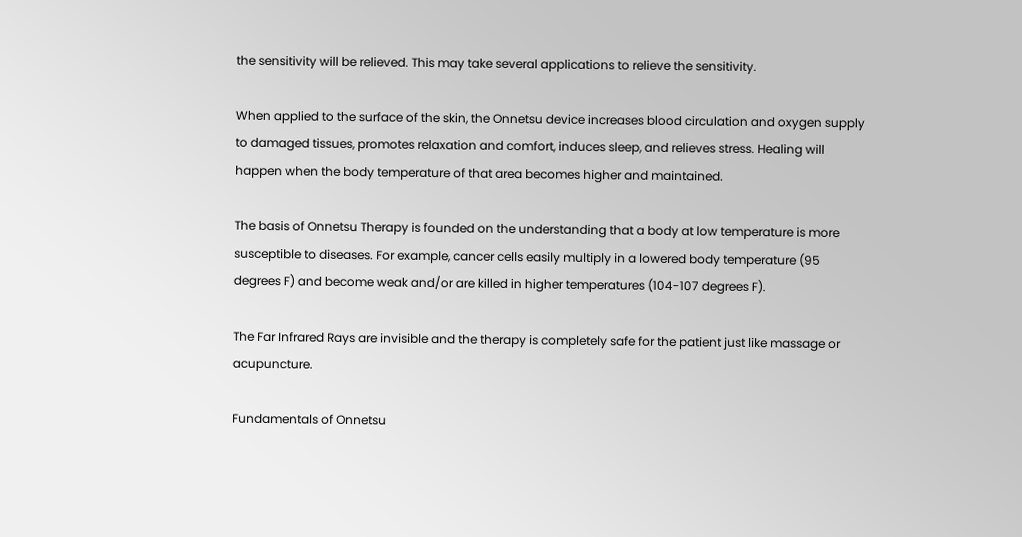the sensitivity will be relieved. This may take several applications to relieve the sensitivity.

When applied to the surface of the skin, the Onnetsu device increases blood circulation and oxygen supply to damaged tissues, promotes relaxation and comfort, induces sleep, and relieves stress. Healing will happen when the body temperature of that area becomes higher and maintained.

The basis of Onnetsu Therapy is founded on the understanding that a body at low temperature is more susceptible to diseases. For example, cancer cells easily multiply in a lowered body temperature (95 degrees F) and become weak and/or are killed in higher temperatures (104-107 degrees F).

The Far Infrared Rays are invisible and the therapy is completely safe for the patient just like massage or acupuncture.

Fundamentals of Onnetsu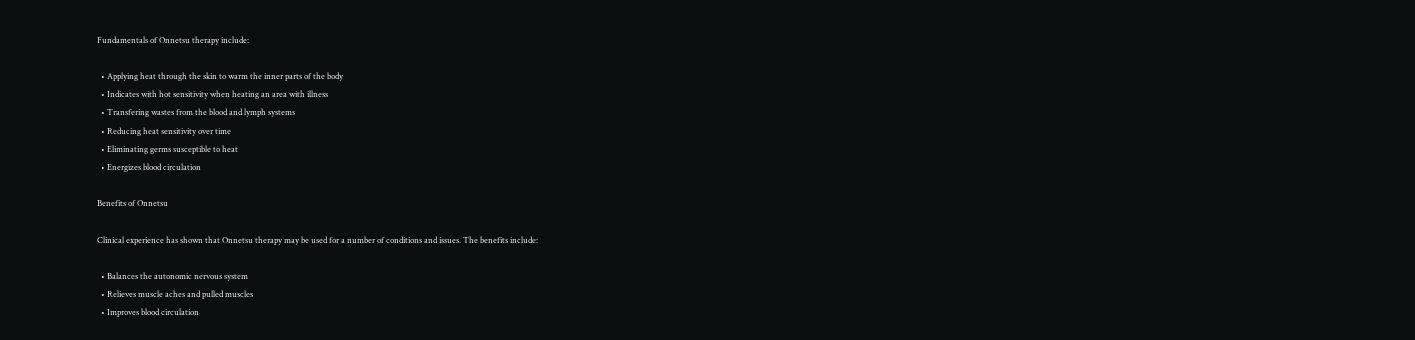Fundamentals of Onnetsu therapy include:

  • Applying heat through the skin to warm the inner parts of the body
  • Indicates with hot sensitivity when heating an area with illness
  • Transfering wastes from the blood and lymph systems
  • Reducing heat sensitivity over time
  • Eliminating germs susceptible to heat
  • Energizes blood circulation

Benefits of Onnetsu

Clinical experience has shown that Onnetsu therapy may be used for a number of conditions and issues. The benefits include:

  • Balances the autonomic nervous system
  • Relieves muscle aches and pulled muscles
  • Improves blood circulation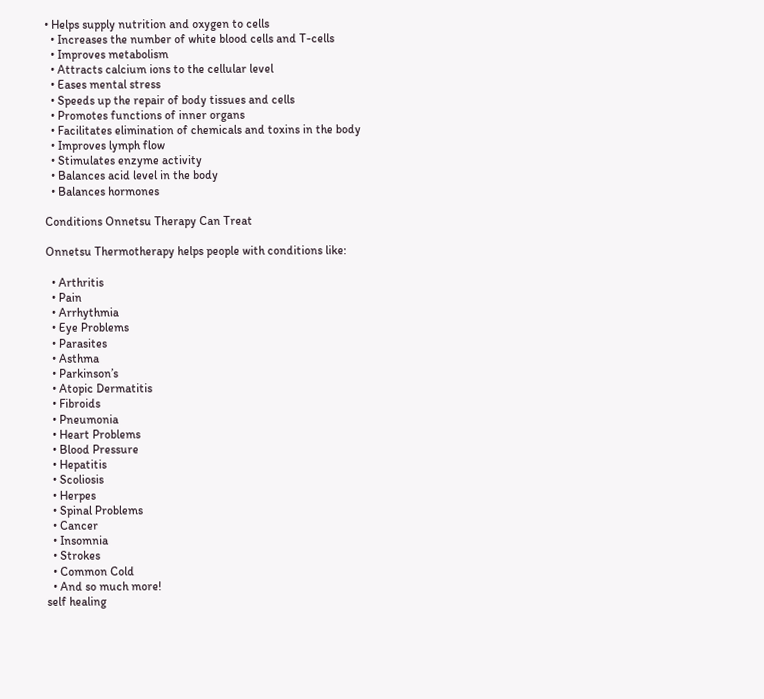• Helps supply nutrition and oxygen to cells
  • Increases the number of white blood cells and T-cells
  • Improves metabolism
  • Attracts calcium ions to the cellular level
  • Eases mental stress
  • Speeds up the repair of body tissues and cells
  • Promotes functions of inner organs
  • Facilitates elimination of chemicals and toxins in the body
  • Improves lymph flow
  • Stimulates enzyme activity
  • Balances acid level in the body
  • Balances hormones

Conditions Onnetsu Therapy Can Treat

Onnetsu Thermotherapy helps people with conditions like:

  • Arthritis
  • Pain
  • Arrhythmia
  • Eye Problems
  • Parasites
  • Asthma
  • Parkinson’s
  • Atopic Dermatitis
  • Fibroids
  • Pneumonia
  • Heart Problems
  • Blood Pressure
  • Hepatitis
  • Scoliosis
  • Herpes
  • Spinal Problems
  • Cancer
  • Insomnia
  • Strokes
  • Common Cold
  • And so much more!
self healing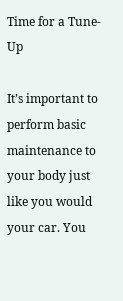Time for a Tune-Up

It’s important to perform basic maintenance to your body just like you would your car. You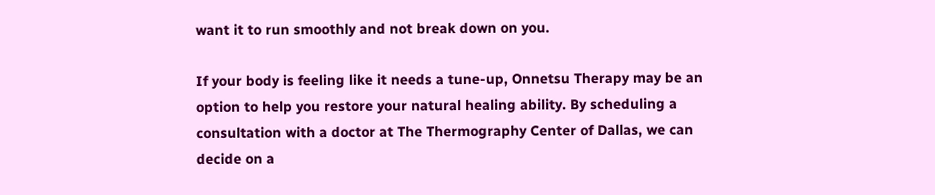want it to run smoothly and not break down on you.

If your body is feeling like it needs a tune-up, Onnetsu Therapy may be an option to help you restore your natural healing ability. By scheduling a consultation with a doctor at The Thermography Center of Dallas, we can decide on a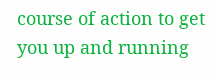course of action to get you up and running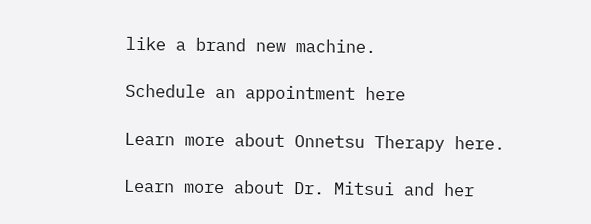like a brand new machine.

Schedule an appointment here

Learn more about Onnetsu Therapy here.

Learn more about Dr. Mitsui and her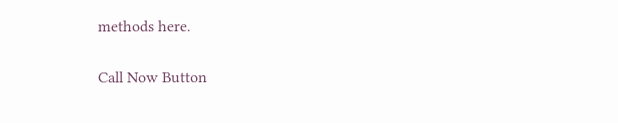methods here.

Call Now Button